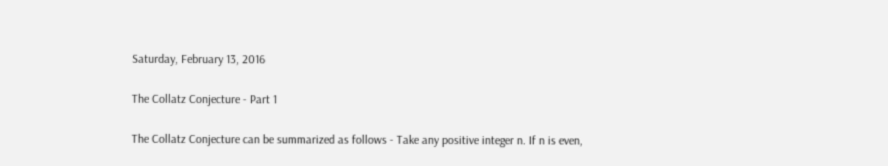Saturday, February 13, 2016

The Collatz Conjecture - Part 1

The Collatz Conjecture can be summarized as follows - Take any positive integer n. If n is even,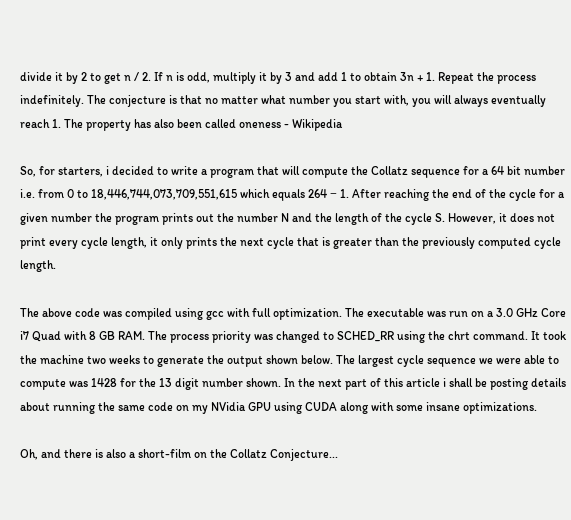divide it by 2 to get n / 2. If n is odd, multiply it by 3 and add 1 to obtain 3n + 1. Repeat the process indefinitely. The conjecture is that no matter what number you start with, you will always eventually reach 1. The property has also been called oneness - Wikipedia

So, for starters, i decided to write a program that will compute the Collatz sequence for a 64 bit number i.e. from 0 to 18,446,744,073,709,551,615 which equals 264 − 1. After reaching the end of the cycle for a given number the program prints out the number N and the length of the cycle S. However, it does not print every cycle length, it only prints the next cycle that is greater than the previously computed cycle length.

The above code was compiled using gcc with full optimization. The executable was run on a 3.0 GHz Core i7 Quad with 8 GB RAM. The process priority was changed to SCHED_RR using the chrt command. It took the machine two weeks to generate the output shown below. The largest cycle sequence we were able to compute was 1428 for the 13 digit number shown. In the next part of this article i shall be posting details about running the same code on my NVidia GPU using CUDA along with some insane optimizations.

Oh, and there is also a short-film on the Collatz Conjecture...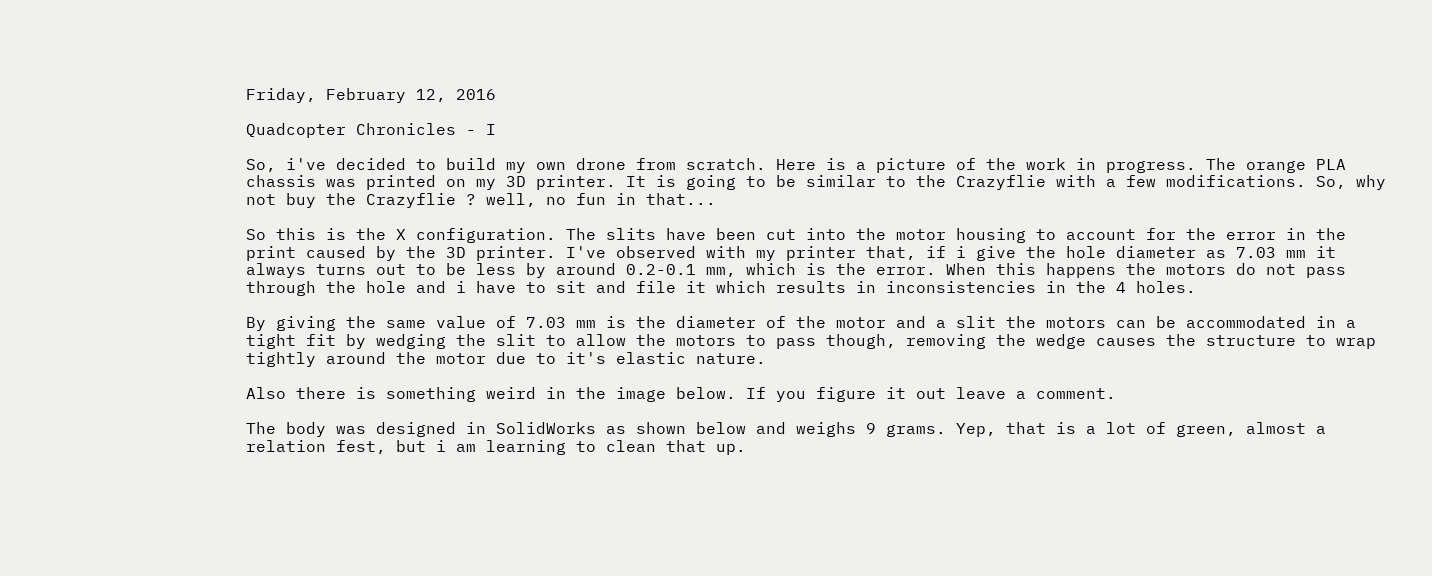Friday, February 12, 2016

Quadcopter Chronicles - I

So, i've decided to build my own drone from scratch. Here is a picture of the work in progress. The orange PLA chassis was printed on my 3D printer. It is going to be similar to the Crazyflie with a few modifications. So, why not buy the Crazyflie ? well, no fun in that...

So this is the X configuration. The slits have been cut into the motor housing to account for the error in the print caused by the 3D printer. I've observed with my printer that, if i give the hole diameter as 7.03 mm it always turns out to be less by around 0.2-0.1 mm, which is the error. When this happens the motors do not pass through the hole and i have to sit and file it which results in inconsistencies in the 4 holes.

By giving the same value of 7.03 mm is the diameter of the motor and a slit the motors can be accommodated in a tight fit by wedging the slit to allow the motors to pass though, removing the wedge causes the structure to wrap tightly around the motor due to it's elastic nature.

Also there is something weird in the image below. If you figure it out leave a comment.

The body was designed in SolidWorks as shown below and weighs 9 grams. Yep, that is a lot of green, almost a relation fest, but i am learning to clean that up.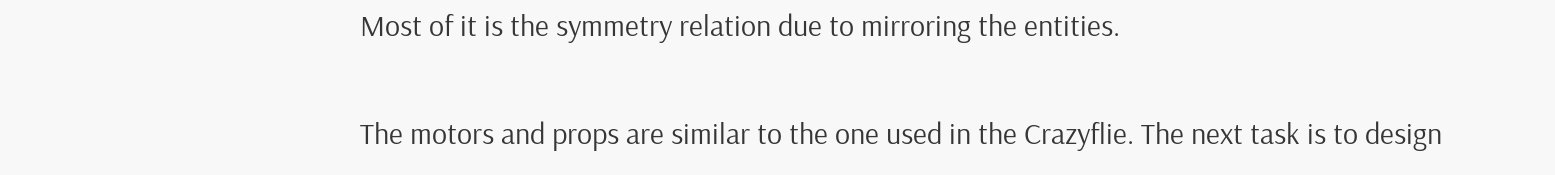Most of it is the symmetry relation due to mirroring the entities.

The motors and props are similar to the one used in the Crazyflie. The next task is to design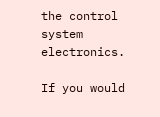the control system electronics.

If you would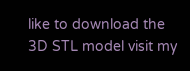like to download the 3D STL model visit my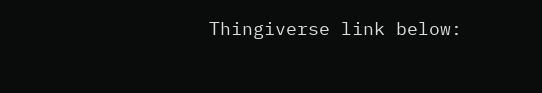Thingiverse link below: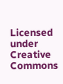Licensed under Creative Commons